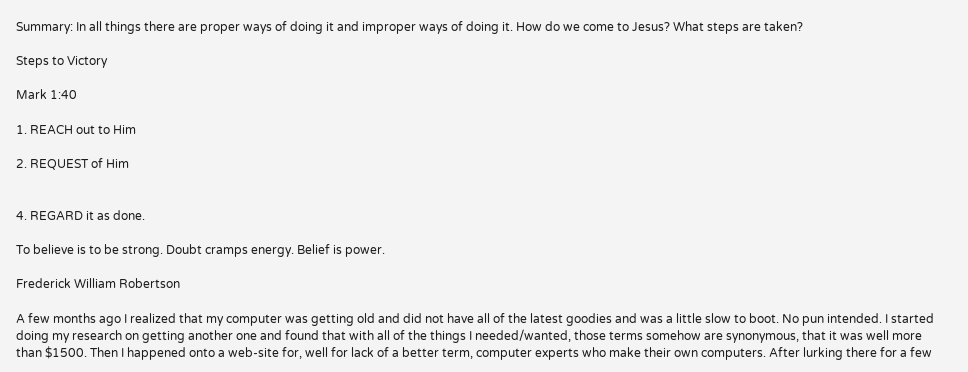Summary: In all things there are proper ways of doing it and improper ways of doing it. How do we come to Jesus? What steps are taken?

Steps to Victory

Mark 1:40

1. REACH out to Him

2. REQUEST of Him


4. REGARD it as done.

To believe is to be strong. Doubt cramps energy. Belief is power.

Frederick William Robertson

A few months ago I realized that my computer was getting old and did not have all of the latest goodies and was a little slow to boot. No pun intended. I started doing my research on getting another one and found that with all of the things I needed/wanted, those terms somehow are synonymous, that it was well more than $1500. Then I happened onto a web-site for, well for lack of a better term, computer experts who make their own computers. After lurking there for a few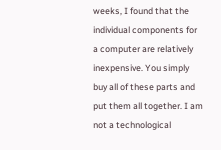weeks, I found that the individual components for a computer are relatively inexpensive. You simply buy all of these parts and put them all together. I am not a technological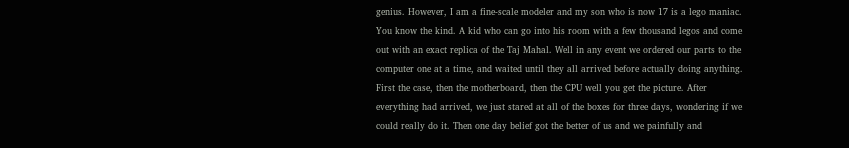genius. However, I am a fine-scale modeler and my son who is now 17 is a lego maniac. You know the kind. A kid who can go into his room with a few thousand legos and come out with an exact replica of the Taj Mahal. Well in any event we ordered our parts to the computer one at a time, and waited until they all arrived before actually doing anything. First the case, then the motherboard, then the CPU well you get the picture. After everything had arrived, we just stared at all of the boxes for three days, wondering if we could really do it. Then one day belief got the better of us and we painfully and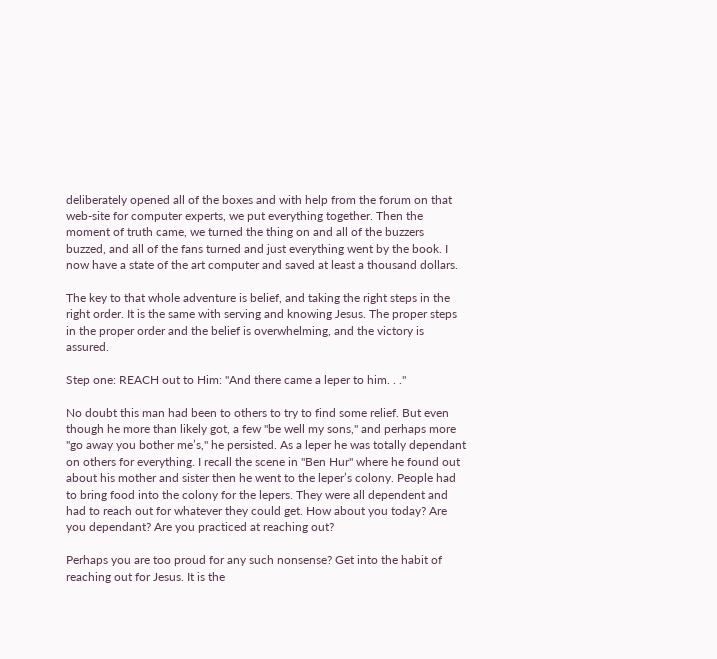deliberately opened all of the boxes and with help from the forum on that web-site for computer experts, we put everything together. Then the moment of truth came, we turned the thing on and all of the buzzers buzzed, and all of the fans turned and just everything went by the book. I now have a state of the art computer and saved at least a thousand dollars.

The key to that whole adventure is belief, and taking the right steps in the right order. It is the same with serving and knowing Jesus. The proper steps in the proper order and the belief is overwhelming, and the victory is assured.

Step one: REACH out to Him: "And there came a leper to him. . ."

No doubt this man had been to others to try to find some relief. But even though he more than likely got, a few "be well my sons," and perhaps more "go away you bother me’s," he persisted. As a leper he was totally dependant on others for everything. I recall the scene in "Ben Hur" where he found out about his mother and sister then he went to the leper’s colony. People had to bring food into the colony for the lepers. They were all dependent and had to reach out for whatever they could get. How about you today? Are you dependant? Are you practiced at reaching out?

Perhaps you are too proud for any such nonsense? Get into the habit of reaching out for Jesus. It is the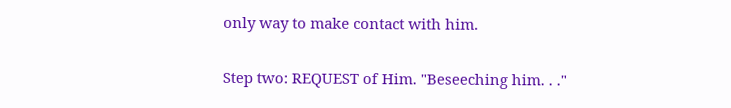only way to make contact with him.

Step two: REQUEST of Him. "Beseeching him. . ."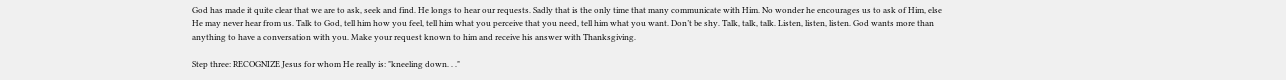God has made it quite clear that we are to ask, seek and find. He longs to hear our requests. Sadly that is the only time that many communicate with Him. No wonder he encourages us to ask of Him, else He may never hear from us. Talk to God, tell him how you feel, tell him what you perceive that you need, tell him what you want. Don’t be shy. Talk, talk, talk. Listen, listen, listen. God wants more than anything to have a conversation with you. Make your request known to him and receive his answer with Thanksgiving.

Step three: RECOGNIZE Jesus for whom He really is: "kneeling down. . ."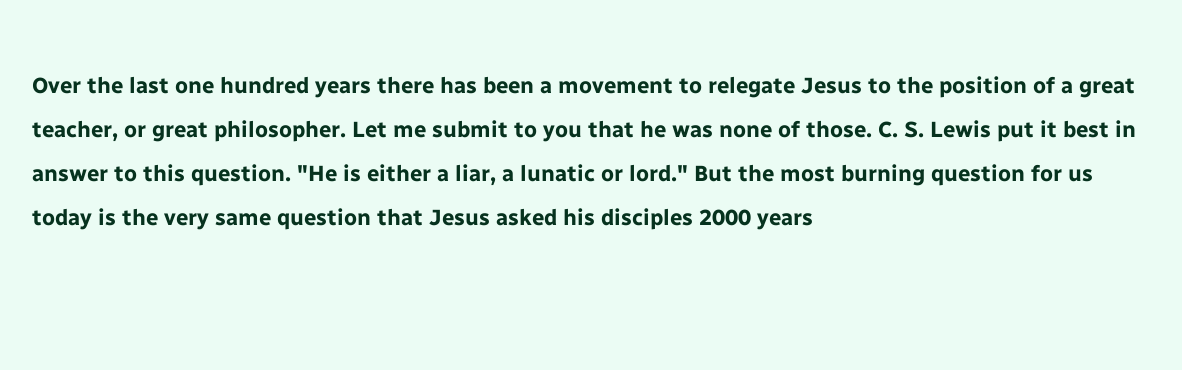Over the last one hundred years there has been a movement to relegate Jesus to the position of a great teacher, or great philosopher. Let me submit to you that he was none of those. C. S. Lewis put it best in answer to this question. "He is either a liar, a lunatic or lord." But the most burning question for us today is the very same question that Jesus asked his disciples 2000 years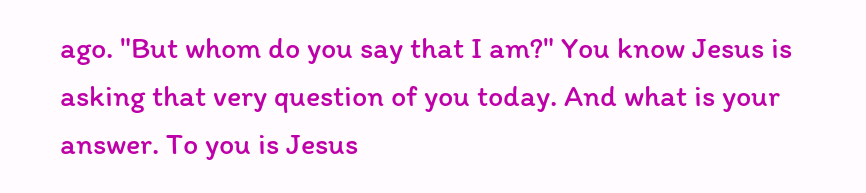ago. "But whom do you say that I am?" You know Jesus is asking that very question of you today. And what is your answer. To you is Jesus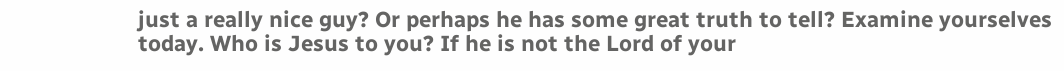just a really nice guy? Or perhaps he has some great truth to tell? Examine yourselves today. Who is Jesus to you? If he is not the Lord of your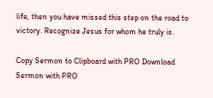life, then you have missed this step on the road to victory. Recognize Jesus for whom he truly is.

Copy Sermon to Clipboard with PRO Download Sermon with PRO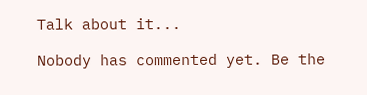Talk about it...

Nobody has commented yet. Be the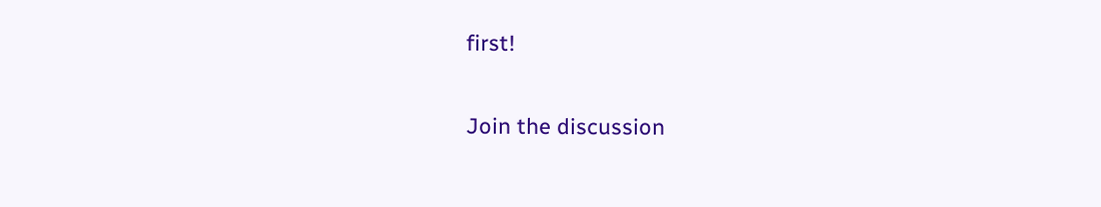first!

Join the discussion